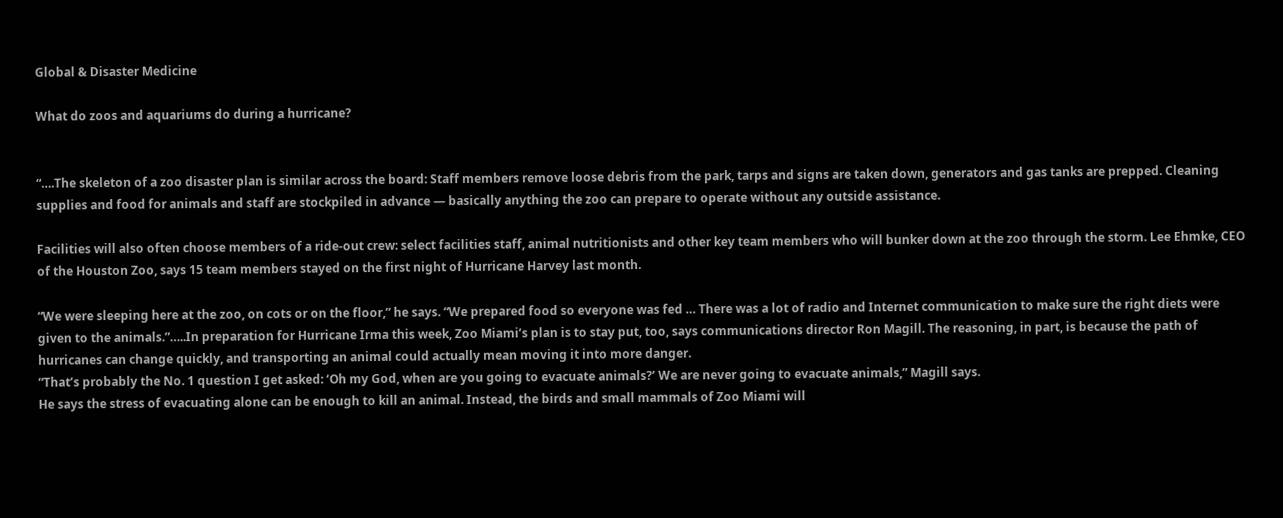Global & Disaster Medicine

What do zoos and aquariums do during a hurricane?


“….The skeleton of a zoo disaster plan is similar across the board: Staff members remove loose debris from the park, tarps and signs are taken down, generators and gas tanks are prepped. Cleaning supplies and food for animals and staff are stockpiled in advance — basically anything the zoo can prepare to operate without any outside assistance.

Facilities will also often choose members of a ride-out crew: select facilities staff, animal nutritionists and other key team members who will bunker down at the zoo through the storm. Lee Ehmke, CEO of the Houston Zoo, says 15 team members stayed on the first night of Hurricane Harvey last month.

“We were sleeping here at the zoo, on cots or on the floor,” he says. “We prepared food so everyone was fed … There was a lot of radio and Internet communication to make sure the right diets were given to the animals.”…..In preparation for Hurricane Irma this week, Zoo Miami’s plan is to stay put, too, says communications director Ron Magill. The reasoning, in part, is because the path of hurricanes can change quickly, and transporting an animal could actually mean moving it into more danger.
“That’s probably the No. 1 question I get asked: ‘Oh my God, when are you going to evacuate animals?’ We are never going to evacuate animals,” Magill says.
He says the stress of evacuating alone can be enough to kill an animal. Instead, the birds and small mammals of Zoo Miami will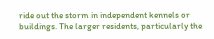ride out the storm in independent kennels or buildings. The larger residents, particularly the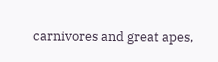carnivores and great apes,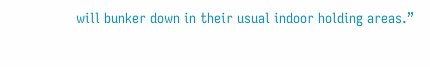will bunker down in their usual indoor holding areas.”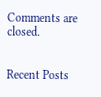Comments are closed.


Recent Posts